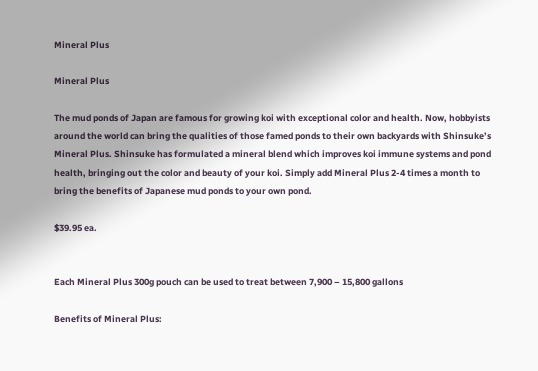Mineral Plus

Mineral Plus

The mud ponds of Japan are famous for growing koi with exceptional color and health. Now, hobbyists around the world can bring the qualities of those famed ponds to their own backyards with Shinsuke’s Mineral Plus. Shinsuke has formulated a mineral blend which improves koi immune systems and pond health, bringing out the color and beauty of your koi. Simply add Mineral Plus 2-4 times a month to bring the benefits of Japanese mud ponds to your own pond.

$39.95 ea.


Each Mineral Plus 300g pouch can be used to treat between 7,900 – 15,800 gallons

Benefits of Mineral Plus: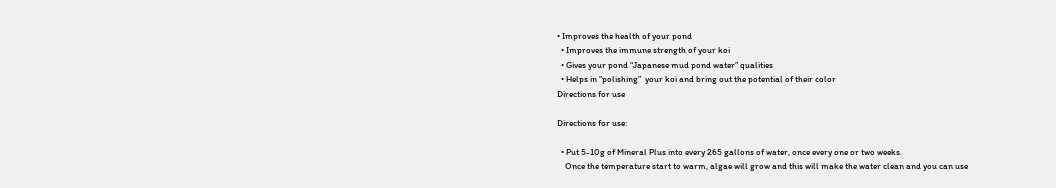• Improves the health of your pond
  • Improves the immune strength of your koi
  • Gives your pond “Japanese mud pond water” qualities
  • Helps in “polishing”  your koi and bring out the potential of their color
Directions for use

Directions for use:

  • Put 5-10g of Mineral Plus into every 265 gallons of water, once every one or two weeks.
    Once the temperature start to warm, algae will grow and this will make the water clean and you can use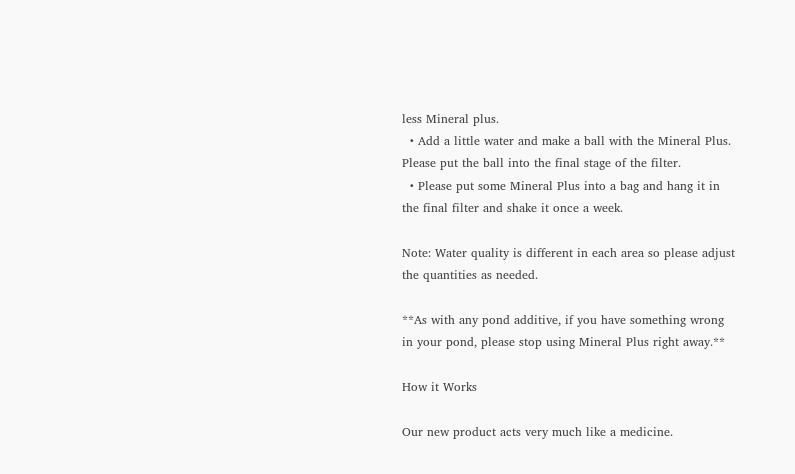less Mineral plus.
  • Add a little water and make a ball with the Mineral Plus. Please put the ball into the final stage of the filter.
  • Please put some Mineral Plus into a bag and hang it in the final filter and shake it once a week.

Note: Water quality is different in each area so please adjust the quantities as needed.

**As with any pond additive, if you have something wrong in your pond, please stop using Mineral Plus right away.**

How it Works

Our new product acts very much like a medicine.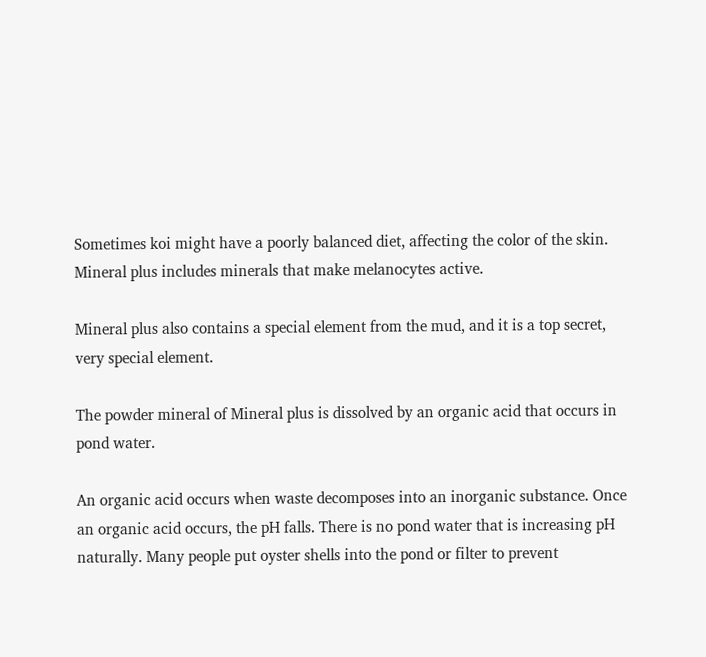Sometimes koi might have a poorly balanced diet, affecting the color of the skin. Mineral plus includes minerals that make melanocytes active.

Mineral plus also contains a special element from the mud, and it is a top secret, very special element.

The powder mineral of Mineral plus is dissolved by an organic acid that occurs in pond water.

An organic acid occurs when waste decomposes into an inorganic substance. Once an organic acid occurs, the pH falls. There is no pond water that is increasing pH naturally. Many people put oyster shells into the pond or filter to prevent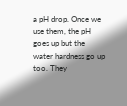a pH drop. Once we use them, the pH goes up but the water hardness go up too. They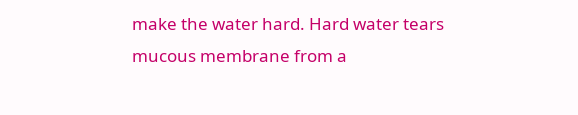make the water hard. Hard water tears mucous membrane from a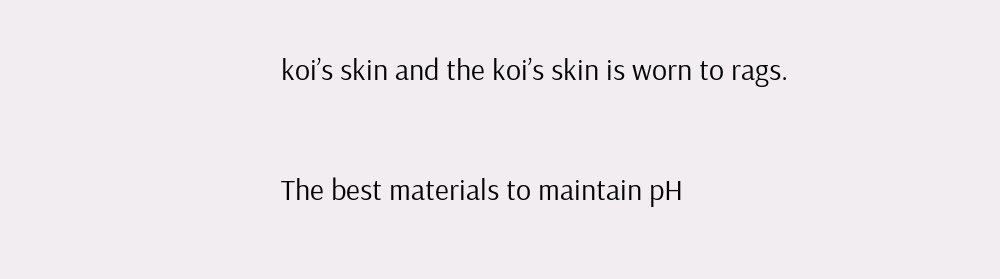koi’s skin and the koi’s skin is worn to rags.

The best materials to maintain pH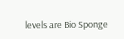levels are Bio Sponge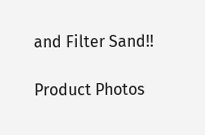and Filter Sand!!

Product Photos